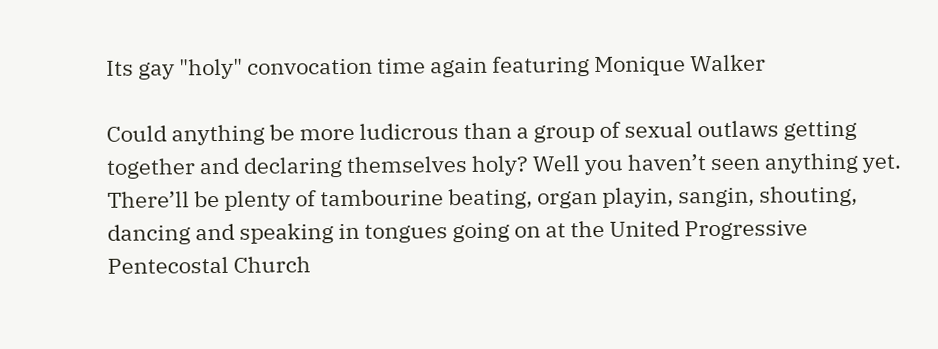Its gay "holy" convocation time again featuring Monique Walker

Could anything be more ludicrous than a group of sexual outlaws getting together and declaring themselves holy? Well you haven’t seen anything yet. There’ll be plenty of tambourine beating, organ playin, sangin, shouting, dancing and speaking in tongues going on at the United Progressive Pentecostal Church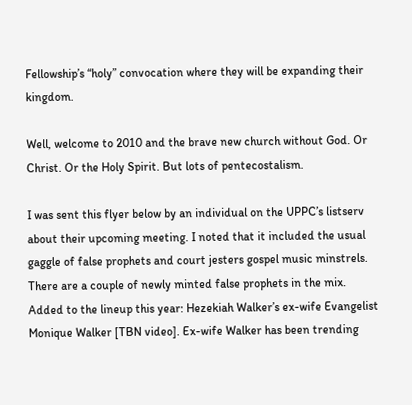Fellowship’s “holy” convocation where they will be expanding their kingdom.

Well, welcome to 2010 and the brave new church without God. Or Christ. Or the Holy Spirit. But lots of pentecostalism.

I was sent this flyer below by an individual on the UPPC’s listserv about their upcoming meeting. I noted that it included the usual gaggle of false prophets and court jesters gospel music minstrels. There are a couple of newly minted false prophets in the mix.  Added to the lineup this year: Hezekiah Walker’s ex-wife Evangelist Monique Walker [TBN video]. Ex-wife Walker has been trending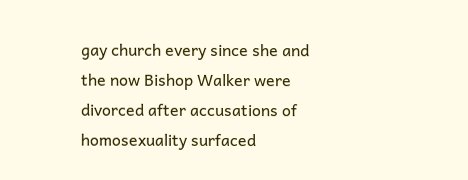gay church every since she and the now Bishop Walker were divorced after accusations of homosexuality surfaced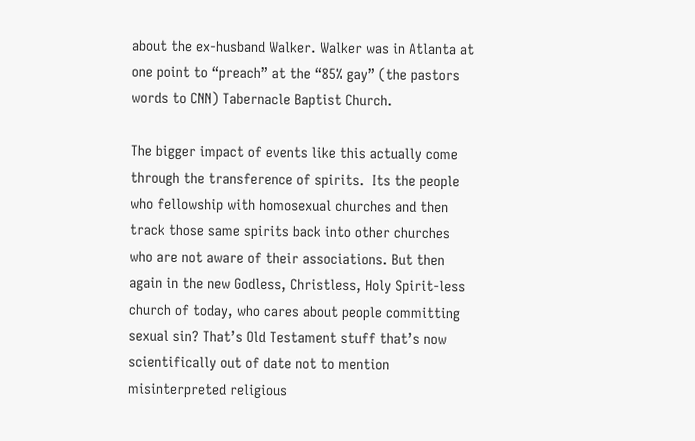about the ex-husband Walker. Walker was in Atlanta at one point to “preach” at the “85% gay” (the pastors words to CNN) Tabernacle Baptist Church.

The bigger impact of events like this actually come through the transference of spirits.  Its the people who fellowship with homosexual churches and then track those same spirits back into other churches who are not aware of their associations. But then again in the new Godless, Christless, Holy Spirit-less church of today, who cares about people committing sexual sin? That’s Old Testament stuff that’s now scientifically out of date not to mention misinterpreted religious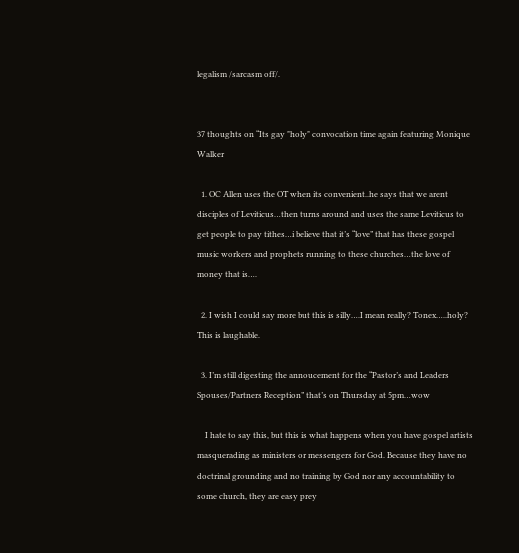legalism /sarcasm off/.


37 thoughts on “Its gay "holy" convocation time again featuring Monique Walker

  1. OC Allen uses the OT when its convenient..he says that we arent disciples of Leviticus…then turns around and uses the same Leviticus to get people to pay tithes…i believe that it’s “love” that has these gospel music workers and prophets running to these churches…the love of money that is….

  2. I wish I could say more but this is silly….I mean really? Tonex…..holy? This is laughable.

  3. I’m still digesting the annoucement for the “Pastor’s and Leaders Spouses/Partners Reception” that’s on Thursday at 5pm…wow

    I hate to say this, but this is what happens when you have gospel artists masquerading as ministers or messengers for God. Because they have no doctrinal grounding and no training by God nor any accountability to some church, they are easy prey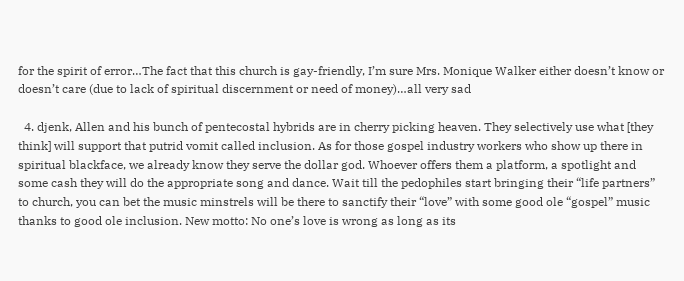for the spirit of error…The fact that this church is gay-friendly, I’m sure Mrs. Monique Walker either doesn’t know or doesn’t care (due to lack of spiritual discernment or need of money)…all very sad

  4. djenk, Allen and his bunch of pentecostal hybrids are in cherry picking heaven. They selectively use what [they think] will support that putrid vomit called inclusion. As for those gospel industry workers who show up there in spiritual blackface, we already know they serve the dollar god. Whoever offers them a platform, a spotlight and some cash they will do the appropriate song and dance. Wait till the pedophiles start bringing their “life partners” to church, you can bet the music minstrels will be there to sanctify their “love” with some good ole “gospel” music thanks to good ole inclusion. New motto: No one’s love is wrong as long as its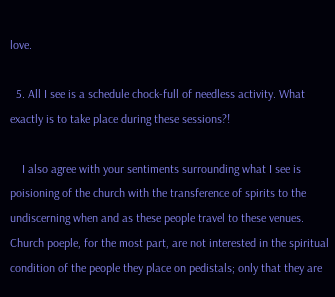love.

  5. All I see is a schedule chock-full of needless activity. What exactly is to take place during these sessions?!

    I also agree with your sentiments surrounding what I see is poisioning of the church with the transference of spirits to the undiscerning when and as these people travel to these venues. Church poeple, for the most part, are not interested in the spiritual condition of the people they place on pedistals; only that they are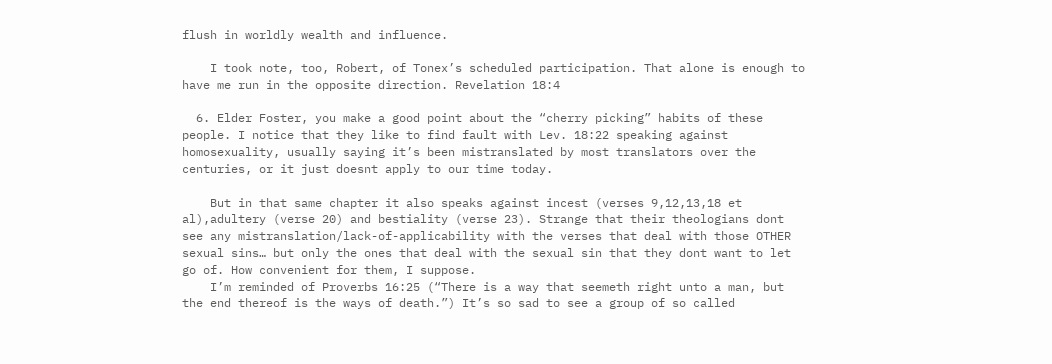flush in worldly wealth and influence.

    I took note, too, Robert, of Tonex’s scheduled participation. That alone is enough to have me run in the opposite direction. Revelation 18:4

  6. Elder Foster, you make a good point about the “cherry picking” habits of these people. I notice that they like to find fault with Lev. 18:22 speaking against homosexuality, usually saying it’s been mistranslated by most translators over the centuries, or it just doesnt apply to our time today.

    But in that same chapter it also speaks against incest (verses 9,12,13,18 et al),adultery (verse 20) and bestiality (verse 23). Strange that their theologians dont see any mistranslation/lack-of-applicability with the verses that deal with those OTHER sexual sins… but only the ones that deal with the sexual sin that they dont want to let go of. How convenient for them, I suppose.
    I’m reminded of Proverbs 16:25 (“There is a way that seemeth right unto a man, but the end thereof is the ways of death.”) It’s so sad to see a group of so called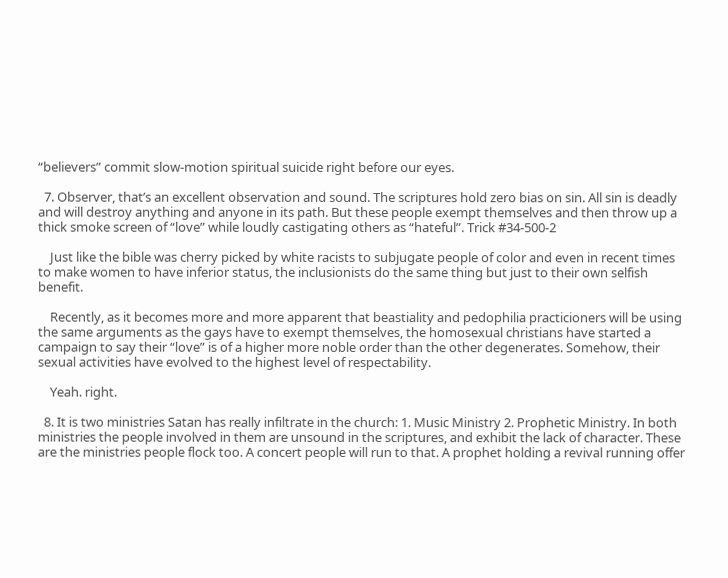“believers” commit slow-motion spiritual suicide right before our eyes.

  7. Observer, that’s an excellent observation and sound. The scriptures hold zero bias on sin. All sin is deadly and will destroy anything and anyone in its path. But these people exempt themselves and then throw up a thick smoke screen of “love” while loudly castigating others as “hateful”. Trick #34-500-2

    Just like the bible was cherry picked by white racists to subjugate people of color and even in recent times to make women to have inferior status, the inclusionists do the same thing but just to their own selfish benefit.

    Recently, as it becomes more and more apparent that beastiality and pedophilia practicioners will be using the same arguments as the gays have to exempt themselves, the homosexual christians have started a campaign to say their “love” is of a higher more noble order than the other degenerates. Somehow, their sexual activities have evolved to the highest level of respectability.

    Yeah. right.

  8. It is two ministries Satan has really infiltrate in the church: 1. Music Ministry 2. Prophetic Ministry. In both ministries the people involved in them are unsound in the scriptures, and exhibit the lack of character. These are the ministries people flock too. A concert people will run to that. A prophet holding a revival running offer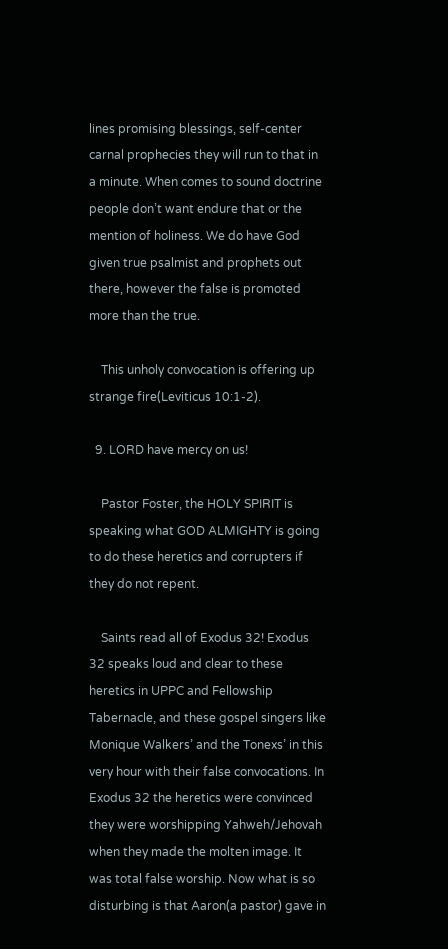lines promising blessings, self-center carnal prophecies they will run to that in a minute. When comes to sound doctrine people don’t want endure that or the mention of holiness. We do have God given true psalmist and prophets out there, however the false is promoted more than the true.

    This unholy convocation is offering up strange fire(Leviticus 10:1-2).

  9. LORD have mercy on us!

    Pastor Foster, the HOLY SPIRIT is speaking what GOD ALMIGHTY is going to do these heretics and corrupters if they do not repent.

    Saints read all of Exodus 32! Exodus 32 speaks loud and clear to these heretics in UPPC and Fellowship Tabernacle, and these gospel singers like Monique Walkers’ and the Tonexs’ in this very hour with their false convocations. In Exodus 32 the heretics were convinced they were worshipping Yahweh/Jehovah when they made the molten image. It was total false worship. Now what is so disturbing is that Aaron(a pastor) gave in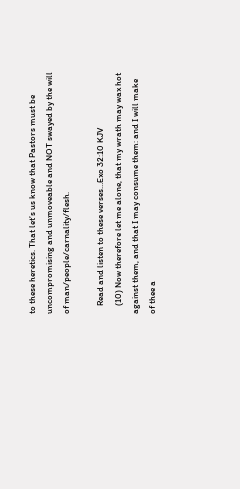to these heretics. That let’s us know that Pastors must be uncompromising and unmoveable and NOT swayed by the will of man/people/carnality/flesh.

    Read and listen to these verses…Exo 32:10 KJV
    (10) Now therefore let me alone, that my wrath may wax hot against them, and that I may consume them: and I will make of thee a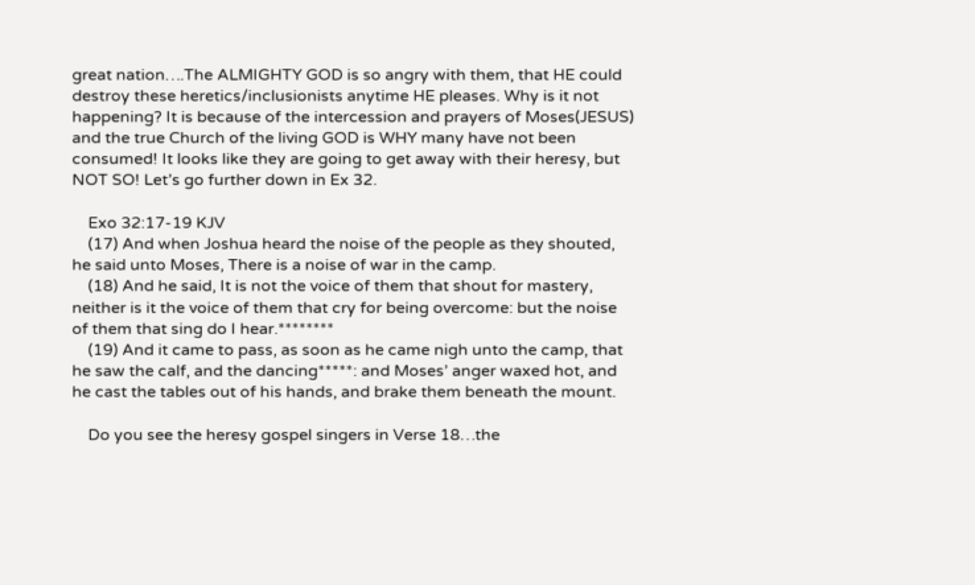great nation….The ALMIGHTY GOD is so angry with them, that HE could destroy these heretics/inclusionists anytime HE pleases. Why is it not happening? It is because of the intercession and prayers of Moses(JESUS) and the true Church of the living GOD is WHY many have not been consumed! It looks like they are going to get away with their heresy, but NOT SO! Let’s go further down in Ex 32.

    Exo 32:17-19 KJV
    (17) And when Joshua heard the noise of the people as they shouted, he said unto Moses, There is a noise of war in the camp.
    (18) And he said, It is not the voice of them that shout for mastery, neither is it the voice of them that cry for being overcome: but the noise of them that sing do I hear.********
    (19) And it came to pass, as soon as he came nigh unto the camp, that he saw the calf, and the dancing*****: and Moses’ anger waxed hot, and he cast the tables out of his hands, and brake them beneath the mount.

    Do you see the heresy gospel singers in Verse 18…the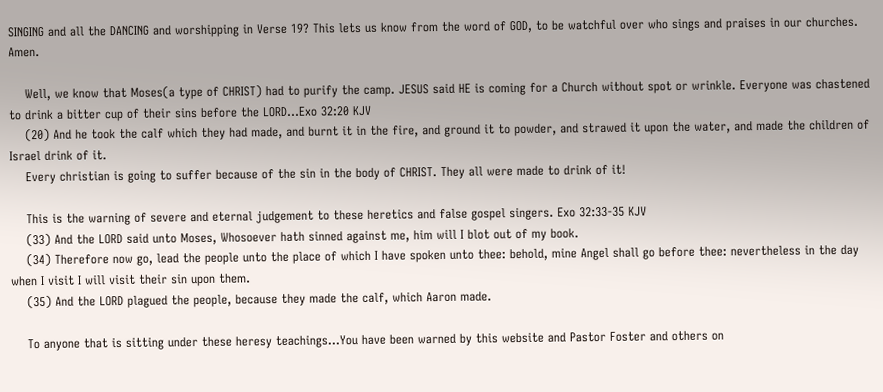SINGING and all the DANCING and worshipping in Verse 19? This lets us know from the word of GOD, to be watchful over who sings and praises in our churches. Amen.

    Well, we know that Moses(a type of CHRIST) had to purify the camp. JESUS said HE is coming for a Church without spot or wrinkle. Everyone was chastened to drink a bitter cup of their sins before the LORD…Exo 32:20 KJV
    (20) And he took the calf which they had made, and burnt it in the fire, and ground it to powder, and strawed it upon the water, and made the children of Israel drink of it.
    Every christian is going to suffer because of the sin in the body of CHRIST. They all were made to drink of it!

    This is the warning of severe and eternal judgement to these heretics and false gospel singers. Exo 32:33-35 KJV
    (33) And the LORD said unto Moses, Whosoever hath sinned against me, him will I blot out of my book.
    (34) Therefore now go, lead the people unto the place of which I have spoken unto thee: behold, mine Angel shall go before thee: nevertheless in the day when I visit I will visit their sin upon them.
    (35) And the LORD plagued the people, because they made the calf, which Aaron made.

    To anyone that is sitting under these heresy teachings…You have been warned by this website and Pastor Foster and others on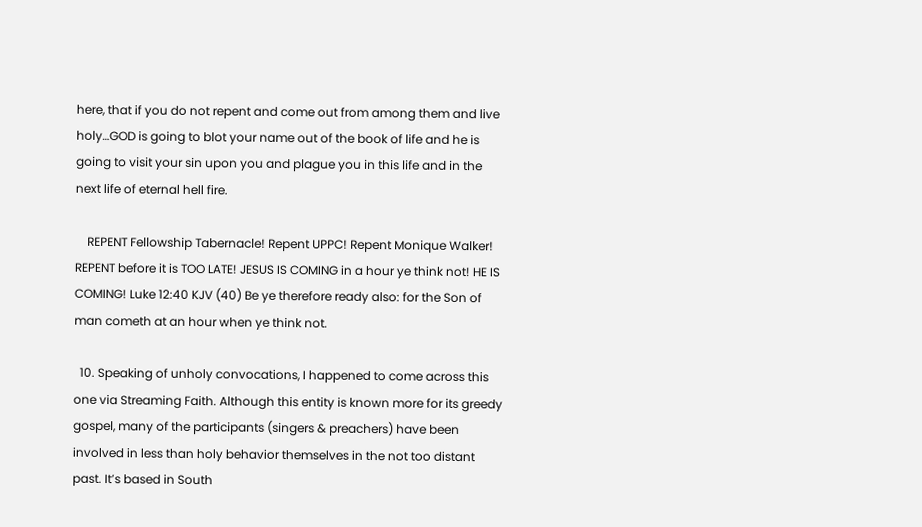here, that if you do not repent and come out from among them and live holy…GOD is going to blot your name out of the book of life and he is going to visit your sin upon you and plague you in this life and in the next life of eternal hell fire.

    REPENT Fellowship Tabernacle! Repent UPPC! Repent Monique Walker! REPENT before it is TOO LATE! JESUS IS COMING in a hour ye think not! HE IS COMING! Luke 12:40 KJV (40) Be ye therefore ready also: for the Son of man cometh at an hour when ye think not.

  10. Speaking of unholy convocations, I happened to come across this one via Streaming Faith. Although this entity is known more for its greedy gospel, many of the participants (singers & preachers) have been involved in less than holy behavior themselves in the not too distant past. It’s based in South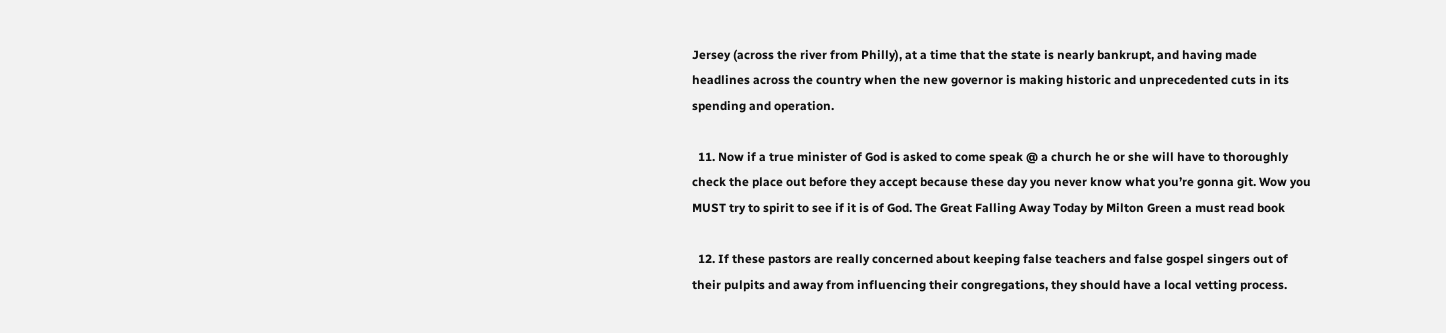Jersey (across the river from Philly), at a time that the state is nearly bankrupt, and having made headlines across the country when the new governor is making historic and unprecedented cuts in its spending and operation.

  11. Now if a true minister of God is asked to come speak @ a church he or she will have to thoroughly check the place out before they accept because these day you never know what you’re gonna git. Wow you MUST try to spirit to see if it is of God. The Great Falling Away Today by Milton Green a must read book

  12. If these pastors are really concerned about keeping false teachers and false gospel singers out of their pulpits and away from influencing their congregations, they should have a local vetting process.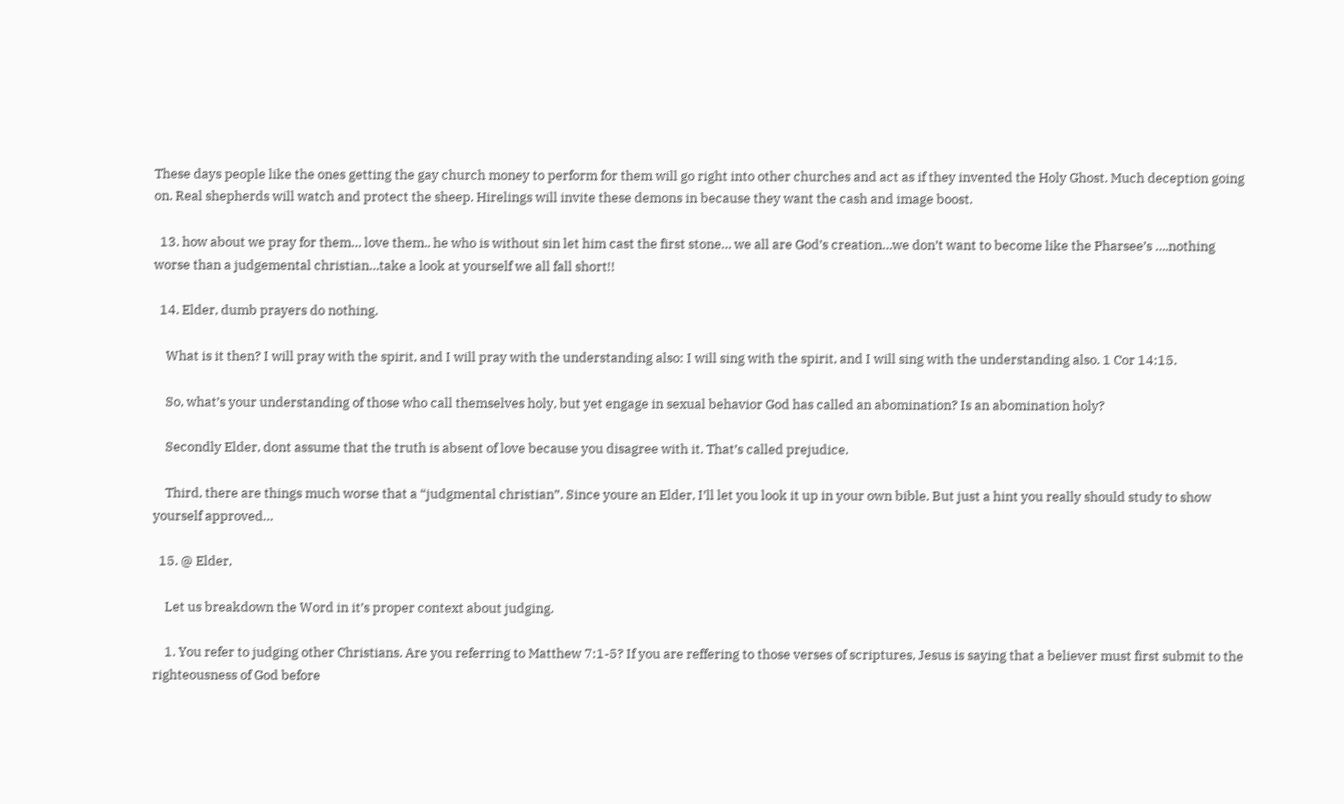These days people like the ones getting the gay church money to perform for them will go right into other churches and act as if they invented the Holy Ghost. Much deception going on. Real shepherds will watch and protect the sheep. Hirelings will invite these demons in because they want the cash and image boost.

  13. how about we pray for them… love them.. he who is without sin let him cast the first stone… we all are God’s creation…we don’t want to become like the Pharsee’s ….nothing worse than a judgemental christian…take a look at yourself we all fall short!!

  14. Elder, dumb prayers do nothing.

    What is it then? I will pray with the spirit, and I will pray with the understanding also: I will sing with the spirit, and I will sing with the understanding also. 1 Cor 14:15.

    So, what’s your understanding of those who call themselves holy, but yet engage in sexual behavior God has called an abomination? Is an abomination holy?

    Secondly Elder, dont assume that the truth is absent of love because you disagree with it. That’s called prejudice.

    Third, there are things much worse that a “judgmental christian”. Since youre an Elder, I’ll let you look it up in your own bible. But just a hint you really should study to show yourself approved…

  15. @ Elder,

    Let us breakdown the Word in it’s proper context about judging.

    1. You refer to judging other Christians. Are you referring to Matthew 7:1-5? If you are reffering to those verses of scriptures, Jesus is saying that a believer must first submit to the righteousness of God before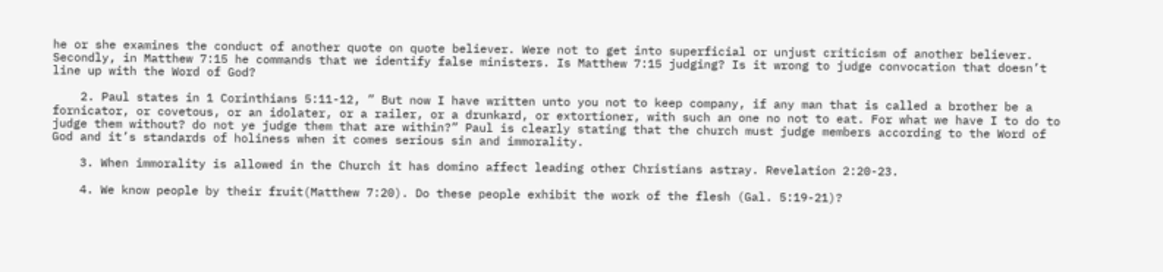he or she examines the conduct of another quote on quote believer. Were not to get into superficial or unjust criticism of another believer. Secondly, in Matthew 7:15 he commands that we identify false ministers. Is Matthew 7:15 judging? Is it wrong to judge convocation that doesn’t line up with the Word of God?

    2. Paul states in 1 Corinthians 5:11-12, ” But now I have written unto you not to keep company, if any man that is called a brother be a fornicator, or covetous, or an idolater, or a railer, or a drunkard, or extortioner, with such an one no not to eat. For what we have I to do to judge them without? do not ye judge them that are within?” Paul is clearly stating that the church must judge members according to the Word of God and it’s standards of holiness when it comes serious sin and immorality.

    3. When immorality is allowed in the Church it has domino affect leading other Christians astray. Revelation 2:20-23.

    4. We know people by their fruit(Matthew 7:20). Do these people exhibit the work of the flesh (Gal. 5:19-21)?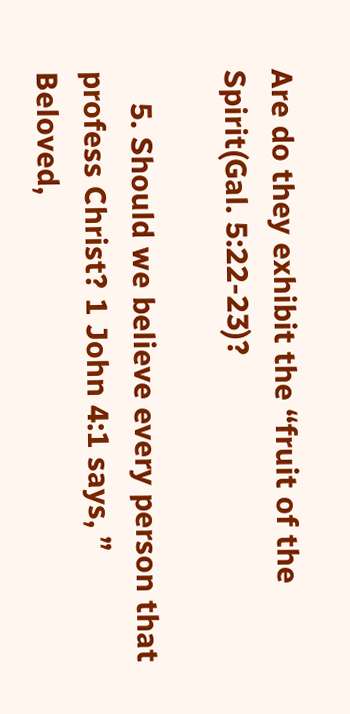Are do they exhibit the “fruit of the Spirit(Gal. 5:22-23)?

    5. Should we believe every person that profess Christ? 1 John 4:1 says, ” Beloved,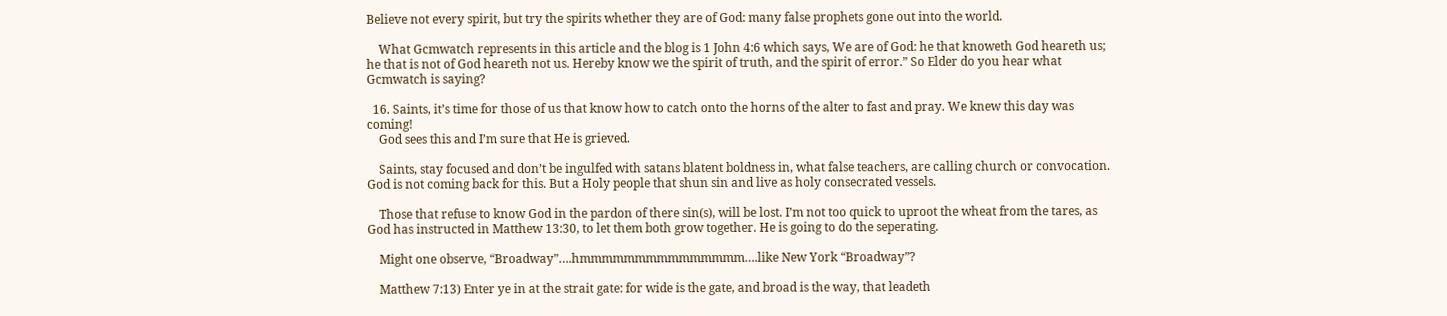Believe not every spirit, but try the spirits whether they are of God: many false prophets gone out into the world.

    What Gcmwatch represents in this article and the blog is 1 John 4:6 which says, We are of God: he that knoweth God heareth us; he that is not of God heareth not us. Hereby know we the spirit of truth, and the spirit of error.” So Elder do you hear what Gcmwatch is saying?

  16. Saints, it’s time for those of us that know how to catch onto the horns of the alter to fast and pray. We knew this day was coming!
    God sees this and I’m sure that He is grieved.

    Saints, stay focused and don’t be ingulfed with satans blatent boldness in, what false teachers, are calling church or convocation. God is not coming back for this. But a Holy people that shun sin and live as holy consecrated vessels.

    Those that refuse to know God in the pardon of there sin(s), will be lost. I’m not too quick to uproot the wheat from the tares, as God has instructed in Matthew 13:30, to let them both grow together. He is going to do the seperating.

    Might one observe, “Broadway”….hmmmmmmmmmmmmmmm….like New York “Broadway”?

    Matthew 7:13) Enter ye in at the strait gate: for wide is the gate, and broad is the way, that leadeth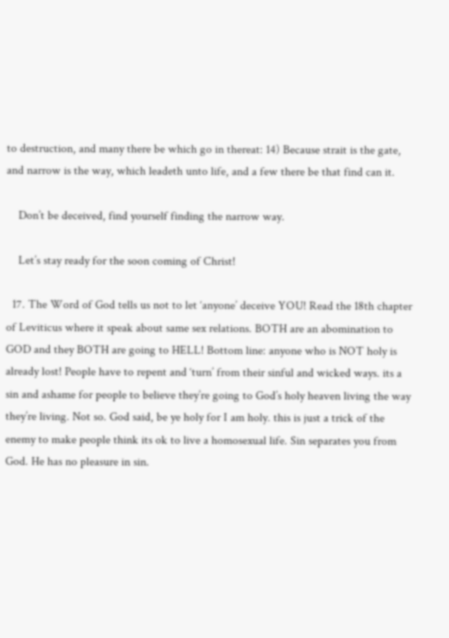to destruction, and many there be which go in thereat: 14) Because strait is the gate, and narrow is the way, which leadeth unto life, and a few there be that find can it.

    Don’t be deceived, find yourself finding the narrow way.

    Let’s stay ready for the soon coming of Christ!

  17. The Word of God tells us not to let ‘anyone’ deceive YOU! Read the 18th chapter of Leviticus where it speak about same sex relations. BOTH are an abomination to GOD and they BOTH are going to HELL! Bottom line: anyone who is NOT holy is already lost! People have to repent and ‘turn’ from their sinful and wicked ways. its a sin and ashame for people to believe they’re going to God’s holy heaven living the way they’re living. Not so. God said, be ye holy for I am holy. this is just a trick of the enemy to make people think its ok to live a homosexual life. Sin separates you from God. He has no pleasure in sin.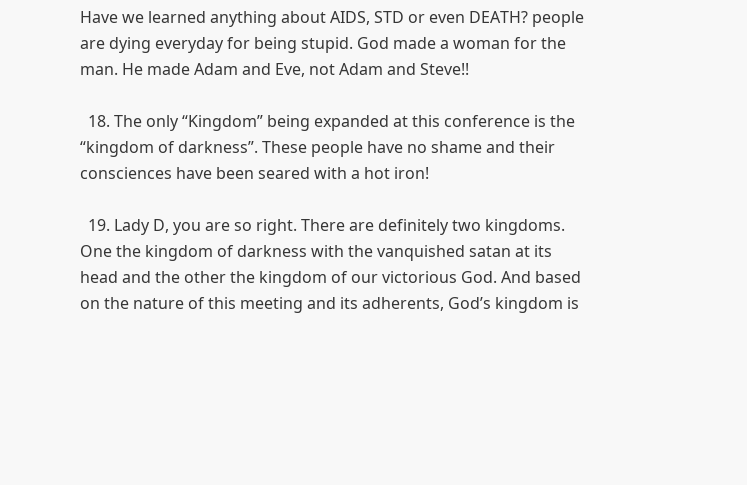Have we learned anything about AIDS, STD or even DEATH? people are dying everyday for being stupid. God made a woman for the man. He made Adam and Eve, not Adam and Steve!!

  18. The only “Kingdom” being expanded at this conference is the “kingdom of darkness”. These people have no shame and their consciences have been seared with a hot iron!

  19. Lady D, you are so right. There are definitely two kingdoms. One the kingdom of darkness with the vanquished satan at its head and the other the kingdom of our victorious God. And based on the nature of this meeting and its adherents, God’s kingdom is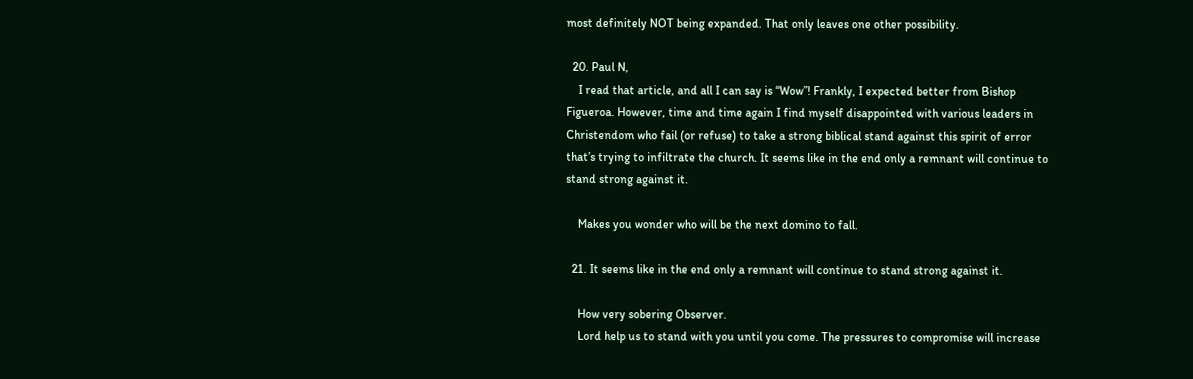most definitely NOT being expanded. That only leaves one other possibility.

  20. Paul N,
    I read that article, and all I can say is “Wow”! Frankly, I expected better from Bishop Figueroa. However, time and time again I find myself disappointed with various leaders in Christendom who fail (or refuse) to take a strong biblical stand against this spirit of error that’s trying to infiltrate the church. It seems like in the end only a remnant will continue to stand strong against it.

    Makes you wonder who will be the next domino to fall.

  21. It seems like in the end only a remnant will continue to stand strong against it.

    How very sobering Observer.
    Lord help us to stand with you until you come. The pressures to compromise will increase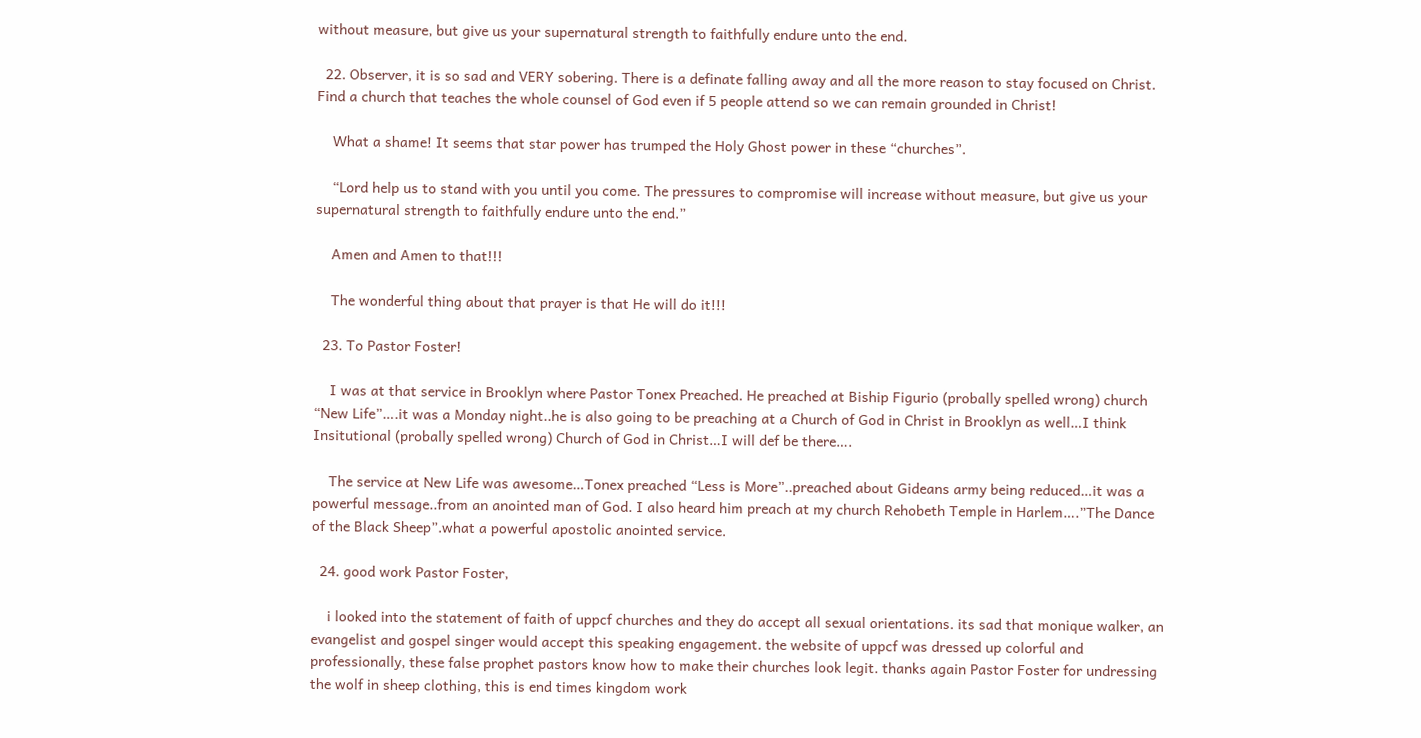without measure, but give us your supernatural strength to faithfully endure unto the end.

  22. Observer, it is so sad and VERY sobering. There is a definate falling away and all the more reason to stay focused on Christ. Find a church that teaches the whole counsel of God even if 5 people attend so we can remain grounded in Christ!

    What a shame! It seems that star power has trumped the Holy Ghost power in these “churches”.

    “Lord help us to stand with you until you come. The pressures to compromise will increase without measure, but give us your supernatural strength to faithfully endure unto the end.”

    Amen and Amen to that!!!

    The wonderful thing about that prayer is that He will do it!!!

  23. To Pastor Foster!

    I was at that service in Brooklyn where Pastor Tonex Preached. He preached at Biship Figurio (probally spelled wrong) church “New Life”….it was a Monday night..he is also going to be preaching at a Church of God in Christ in Brooklyn as well…I think Insitutional (probally spelled wrong) Church of God in Christ…I will def be there….

    The service at New Life was awesome…Tonex preached “Less is More”..preached about Gideans army being reduced…it was a powerful message..from an anointed man of God. I also heard him preach at my church Rehobeth Temple in Harlem….”The Dance of the Black Sheep”.what a powerful apostolic anointed service.

  24. good work Pastor Foster,

    i looked into the statement of faith of uppcf churches and they do accept all sexual orientations. its sad that monique walker, an evangelist and gospel singer would accept this speaking engagement. the website of uppcf was dressed up colorful and professionally, these false prophet pastors know how to make their churches look legit. thanks again Pastor Foster for undressing the wolf in sheep clothing, this is end times kingdom work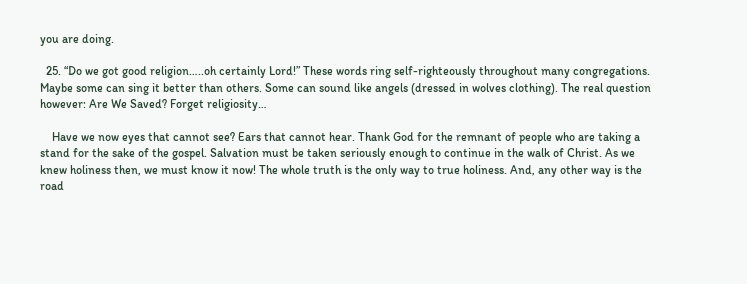you are doing.

  25. “Do we got good religion…..oh certainly Lord!” These words ring self-righteously throughout many congregations. Maybe some can sing it better than others. Some can sound like angels (dressed in wolves clothing). The real question however: Are We Saved? Forget religiosity…

    Have we now eyes that cannot see? Ears that cannot hear. Thank God for the remnant of people who are taking a stand for the sake of the gospel. Salvation must be taken seriously enough to continue in the walk of Christ. As we knew holiness then, we must know it now! The whole truth is the only way to true holiness. And, any other way is the road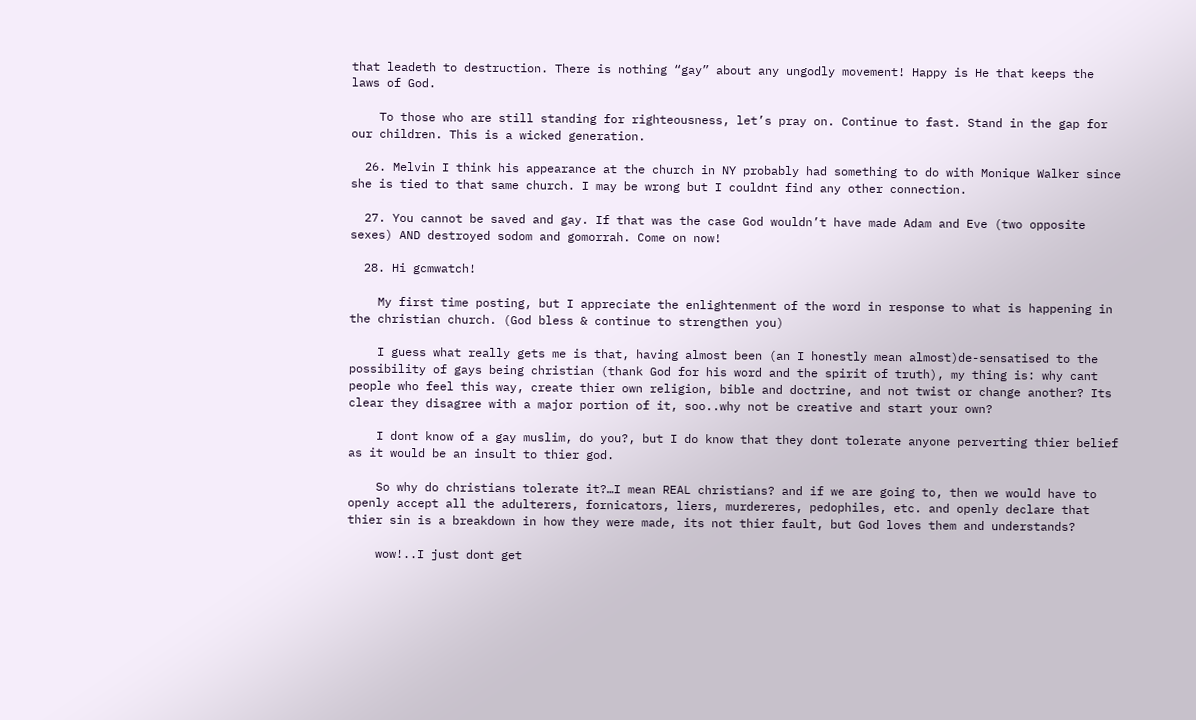that leadeth to destruction. There is nothing “gay” about any ungodly movement! Happy is He that keeps the laws of God.

    To those who are still standing for righteousness, let’s pray on. Continue to fast. Stand in the gap for our children. This is a wicked generation.

  26. Melvin I think his appearance at the church in NY probably had something to do with Monique Walker since she is tied to that same church. I may be wrong but I couldnt find any other connection.

  27. You cannot be saved and gay. If that was the case God wouldn’t have made Adam and Eve (two opposite sexes) AND destroyed sodom and gomorrah. Come on now!

  28. Hi gcmwatch!

    My first time posting, but I appreciate the enlightenment of the word in response to what is happening in the christian church. (God bless & continue to strengthen you)

    I guess what really gets me is that, having almost been (an I honestly mean almost)de-sensatised to the possibility of gays being christian (thank God for his word and the spirit of truth), my thing is: why cant people who feel this way, create thier own religion, bible and doctrine, and not twist or change another? Its clear they disagree with a major portion of it, soo..why not be creative and start your own?

    I dont know of a gay muslim, do you?, but I do know that they dont tolerate anyone perverting thier belief as it would be an insult to thier god.

    So why do christians tolerate it?…I mean REAL christians? and if we are going to, then we would have to openly accept all the adulterers, fornicators, liers, murdereres, pedophiles, etc. and openly declare that thier sin is a breakdown in how they were made, its not thier fault, but God loves them and understands?

    wow!..I just dont get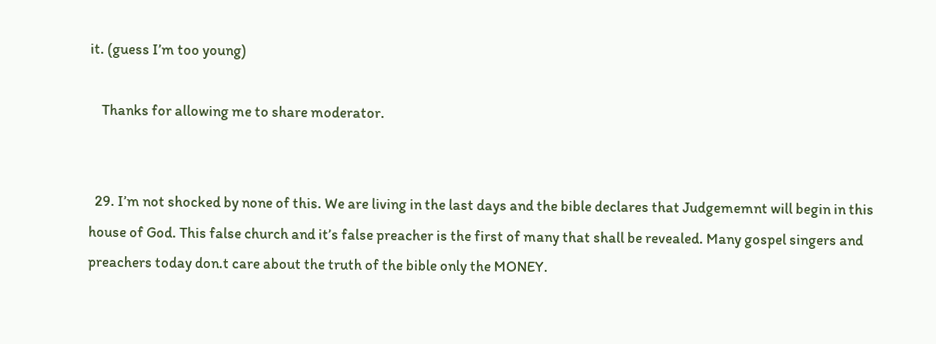it. (guess I’m too young)

    Thanks for allowing me to share moderator.


  29. I’m not shocked by none of this. We are living in the last days and the bible declares that Judgememnt will begin in this house of God. This false church and it’s false preacher is the first of many that shall be revealed. Many gospel singers and preachers today don.t care about the truth of the bible only the MONEY.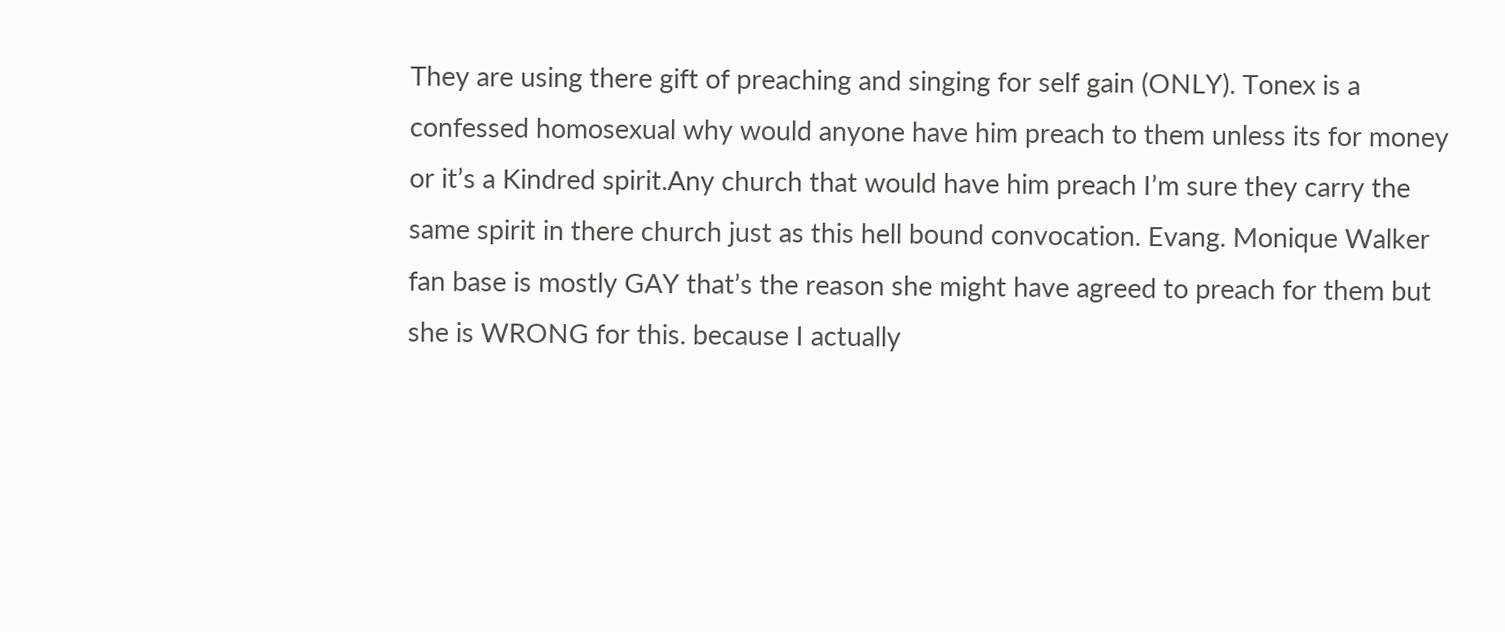They are using there gift of preaching and singing for self gain (ONLY). Tonex is a confessed homosexual why would anyone have him preach to them unless its for money or it’s a Kindred spirit.Any church that would have him preach I’m sure they carry the same spirit in there church just as this hell bound convocation. Evang. Monique Walker fan base is mostly GAY that’s the reason she might have agreed to preach for them but she is WRONG for this. because I actually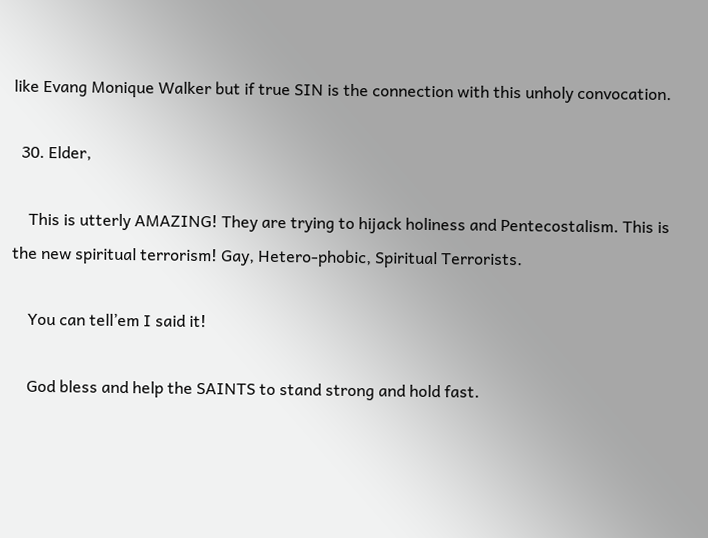like Evang Monique Walker but if true SIN is the connection with this unholy convocation.

  30. Elder,

    This is utterly AMAZING! They are trying to hijack holiness and Pentecostalism. This is the new spiritual terrorism! Gay, Hetero-phobic, Spiritual Terrorists.

    You can tell’em I said it!

    God bless and help the SAINTS to stand strong and hold fast.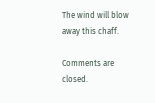The wind will blow away this chaff.

Comments are closed.